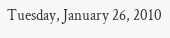Tuesday, January 26, 2010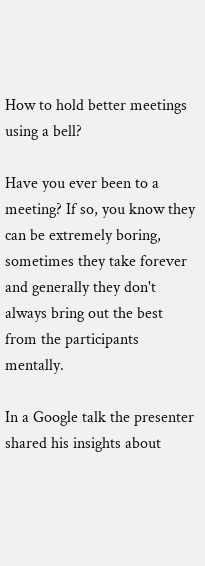How to hold better meetings using a bell?

Have you ever been to a meeting? If so, you know they can be extremely boring, sometimes they take forever and generally they don't always bring out the best from the participants mentally.

In a Google talk the presenter shared his insights about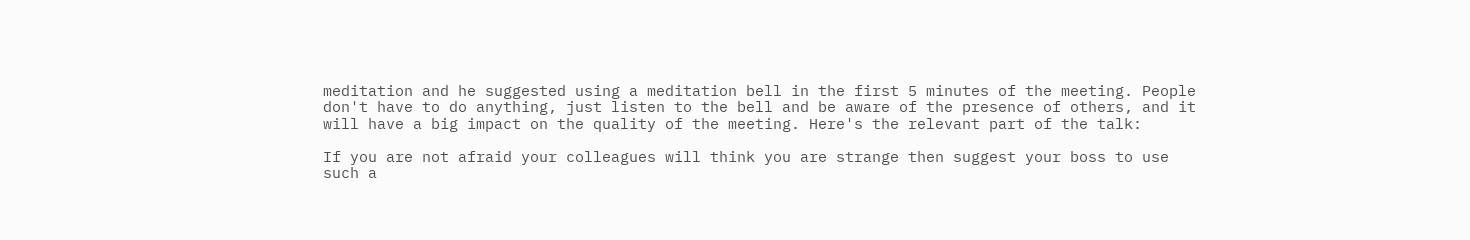meditation and he suggested using a meditation bell in the first 5 minutes of the meeting. People don't have to do anything, just listen to the bell and be aware of the presence of others, and it will have a big impact on the quality of the meeting. Here's the relevant part of the talk:

If you are not afraid your colleagues will think you are strange then suggest your boss to use such a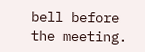bell before the meeting.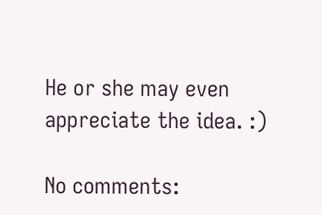He or she may even appreciate the idea. :)

No comments: